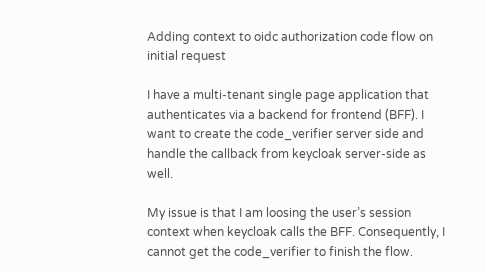Adding context to oidc authorization code flow on initial request

I have a multi-tenant single page application that authenticates via a backend for frontend (BFF). I want to create the code_verifier server side and handle the callback from keycloak server-side as well.

My issue is that I am loosing the user’s session context when keycloak calls the BFF. Consequently, I cannot get the code_verifier to finish the flow.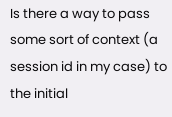Is there a way to pass some sort of context (a session id in my case) to the initial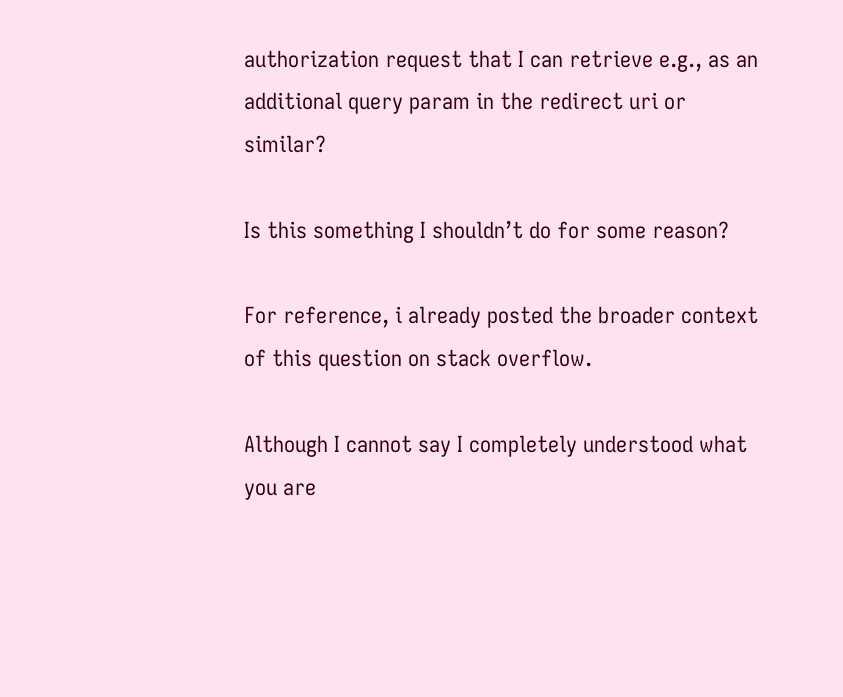authorization request that I can retrieve e.g., as an additional query param in the redirect uri or similar?

Is this something I shouldn’t do for some reason?

For reference, i already posted the broader context of this question on stack overflow.

Although I cannot say I completely understood what you are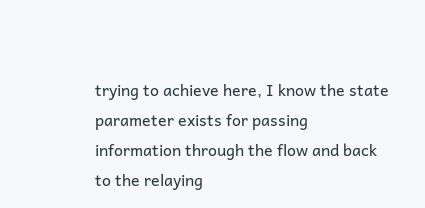trying to achieve here, I know the state parameter exists for passing information through the flow and back to the relaying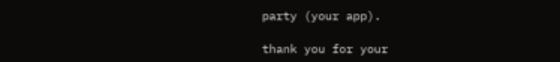party (your app).

thank you for your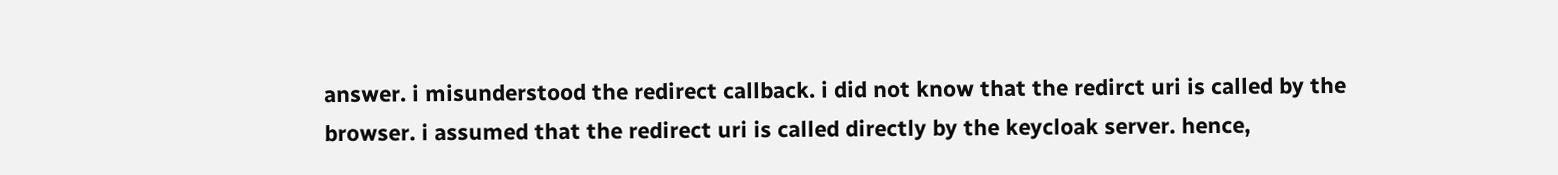answer. i misunderstood the redirect callback. i did not know that the redirct uri is called by the browser. i assumed that the redirect uri is called directly by the keycloak server. hence,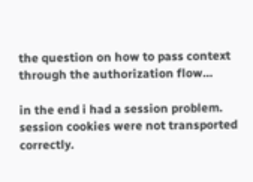the question on how to pass context through the authorization flow…

in the end i had a session problem. session cookies were not transported correctly.